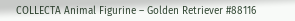COLLECTA Animal Figurine – Golden Retriever #88116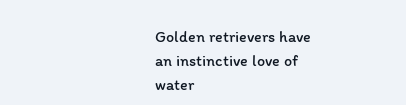Golden retrievers have an instinctive love of water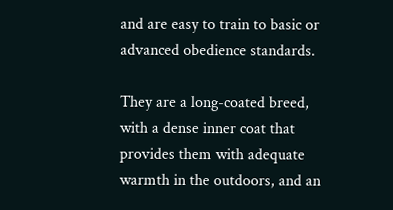and are easy to train to basic or advanced obedience standards.

They are a long-coated breed, with a dense inner coat that provides them with adequate warmth in the outdoors, and an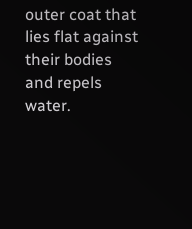outer coat that lies flat against their bodies and repels water.